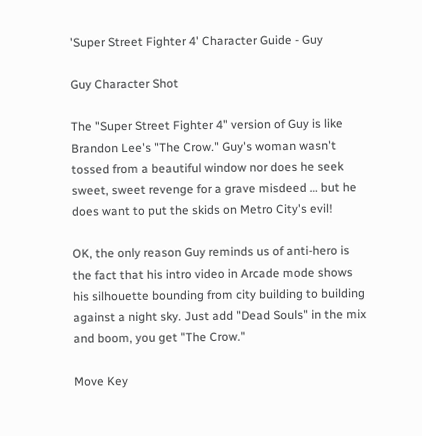'Super Street Fighter 4' Character Guide - Guy

Guy Character Shot

The "Super Street Fighter 4" version of Guy is like Brandon Lee's "The Crow." Guy's woman wasn't tossed from a beautiful window nor does he seek sweet, sweet revenge for a grave misdeed … but he does want to put the skids on Metro City's evil!

OK, the only reason Guy reminds us of anti-hero is the fact that his intro video in Arcade mode shows his silhouette bounding from city building to building against a night sky. Just add "Dead Souls" in the mix and boom, you get "The Crow."

Move Key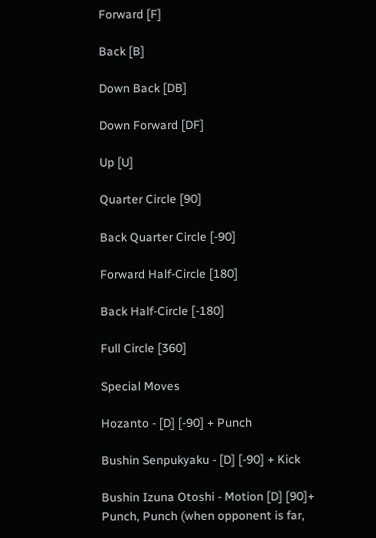Forward [F]

Back [B]

Down Back [DB]

Down Forward [DF]

Up [U]

Quarter Circle [90]

Back Quarter Circle [-90]

Forward Half-Circle [180]

Back Half-Circle [-180]

Full Circle [360]

Special Moves

Hozanto - [D] [-90] + Punch

Bushin Senpukyaku - [D] [-90] + Kick

Bushin Izuna Otoshi - Motion [D] [90]+ Punch, Punch (when opponent is far,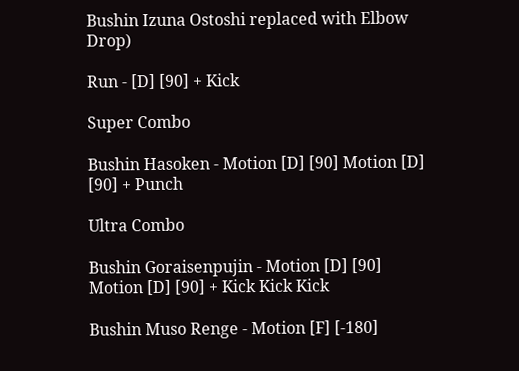Bushin Izuna Ostoshi replaced with Elbow Drop)

Run - [D] [90] + Kick

Super Combo

Bushin Hasoken - Motion [D] [90] Motion [D] [90] + Punch

Ultra Combo

Bushin Goraisenpujin - Motion [D] [90] Motion [D] [90] + Kick Kick Kick

Bushin Muso Renge - Motion [F] [-180]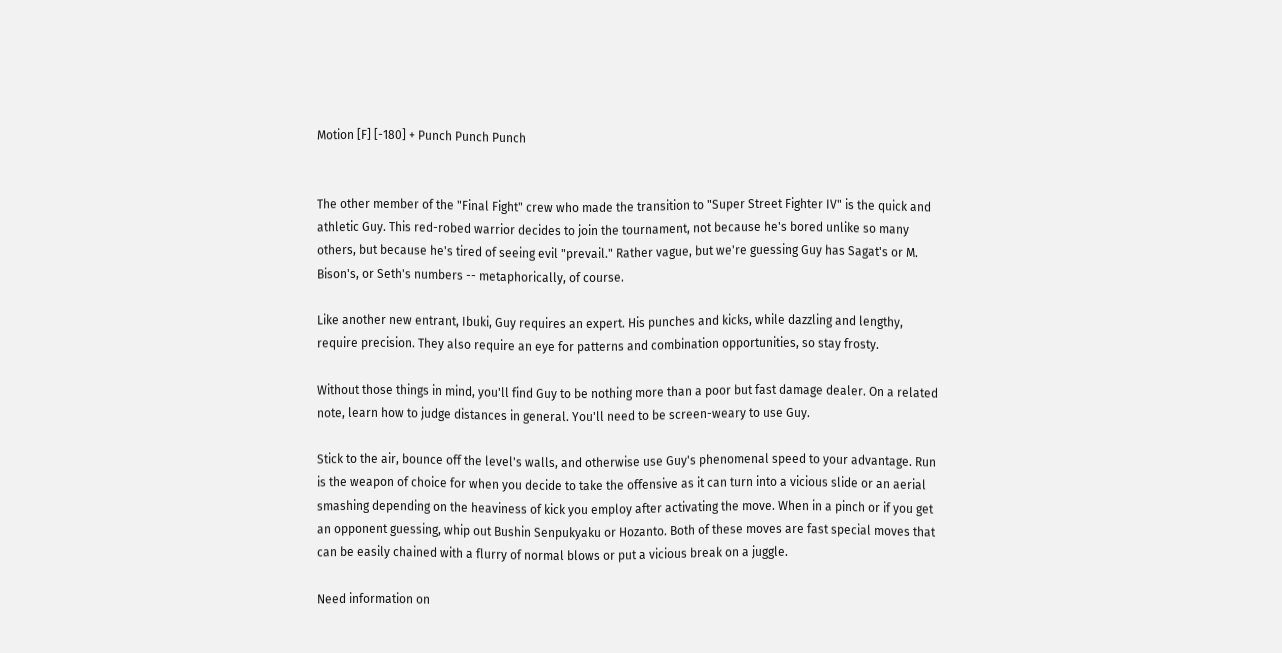Motion [F] [-180] + Punch Punch Punch


The other member of the "Final Fight" crew who made the transition to "Super Street Fighter IV" is the quick and athletic Guy. This red-robed warrior decides to join the tournament, not because he's bored unlike so many others, but because he's tired of seeing evil "prevail." Rather vague, but we're guessing Guy has Sagat's or M. Bison's, or Seth's numbers -- metaphorically, of course.

Like another new entrant, Ibuki, Guy requires an expert. His punches and kicks, while dazzling and lengthy, require precision. They also require an eye for patterns and combination opportunities, so stay frosty.

Without those things in mind, you'll find Guy to be nothing more than a poor but fast damage dealer. On a related note, learn how to judge distances in general. You'll need to be screen-weary to use Guy.

Stick to the air, bounce off the level's walls, and otherwise use Guy's phenomenal speed to your advantage. Run is the weapon of choice for when you decide to take the offensive as it can turn into a vicious slide or an aerial smashing depending on the heaviness of kick you employ after activating the move. When in a pinch or if you get an opponent guessing, whip out Bushin Senpukyaku or Hozanto. Both of these moves are fast special moves that can be easily chained with a flurry of normal blows or put a vicious break on a juggle.

Need information on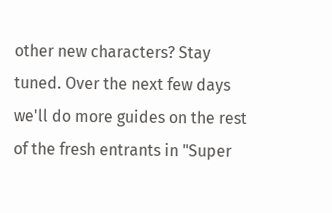other new characters? Stay tuned. Over the next few days we'll do more guides on the rest of the fresh entrants in "Super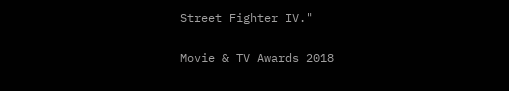Street Fighter IV."

Movie & TV Awards 2018